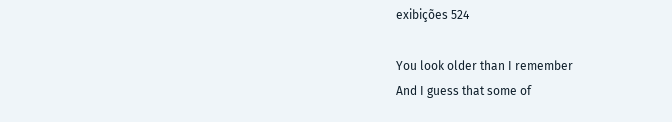exibições 524

You look older than I remember
And I guess that some of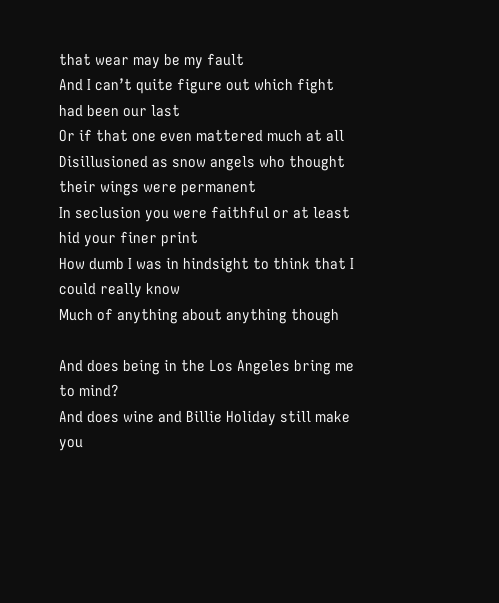that wear may be my fault
And I can’t quite figure out which fight had been our last
Or if that one even mattered much at all
Disillusioned as snow angels who thought their wings were permanent
In seclusion you were faithful or at least hid your finer print
How dumb I was in hindsight to think that I could really know
Much of anything about anything though

And does being in the Los Angeles bring me to mind?
And does wine and Billie Holiday still make you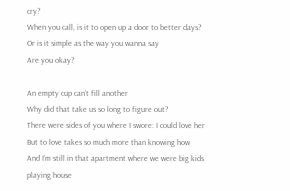cry?
When you call, is it to open up a door to better days?
Or is it simple as the way you wanna say
Are you okay?

An empty cup can’t fill another
Why did that take us so long to figure out?
There were sides of you where I swore: I could love her
But to love takes so much more than knowing how
And I’m still in that apartment where we were big kids playing house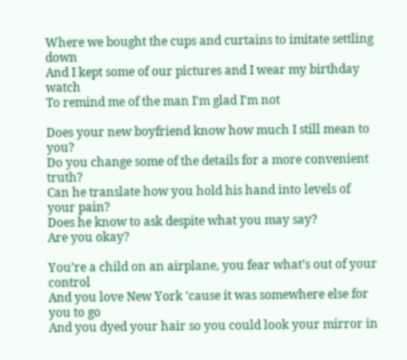Where we bought the cups and curtains to imitate settling down
And I kept some of our pictures and I wear my birthday watch
To remind me of the man I'm glad I'm not

Does your new boyfriend know how much I still mean to you?
Do you change some of the details for a more convenient truth?
Can he translate how you hold his hand into levels of your pain?
Does he know to ask despite what you may say?
Are you okay?

You’re a child on an airplane, you fear what’s out of your control
And you love New York 'cause it was somewhere else for you to go
And you dyed your hair so you could look your mirror in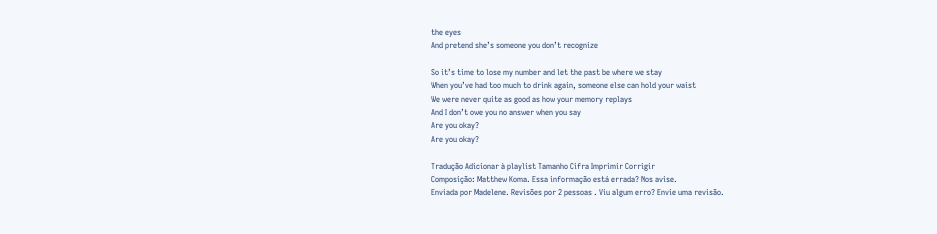the eyes
And pretend she’s someone you don’t recognize

So it’s time to lose my number and let the past be where we stay
When you’ve had too much to drink again, someone else can hold your waist
We were never quite as good as how your memory replays
And I don’t owe you no answer when you say
Are you okay?
Are you okay?

Tradução Adicionar à playlist Tamanho Cifra Imprimir Corrigir
Composição: Matthew Koma. Essa informação está errada? Nos avise.
Enviada por Madelene. Revisões por 2 pessoas . Viu algum erro? Envie uma revisão.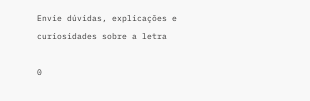Envie dúvidas, explicações e curiosidades sobre a letra

0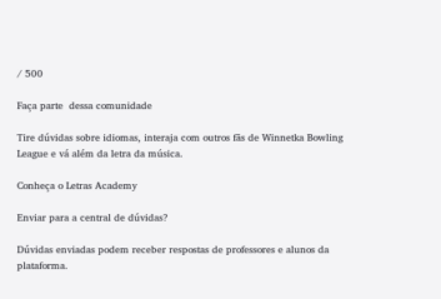/ 500

Faça parte  dessa comunidade

Tire dúvidas sobre idiomas, interaja com outros fãs de Winnetka Bowling League e vá além da letra da música.

Conheça o Letras Academy

Enviar para a central de dúvidas?

Dúvidas enviadas podem receber respostas de professores e alunos da plataforma.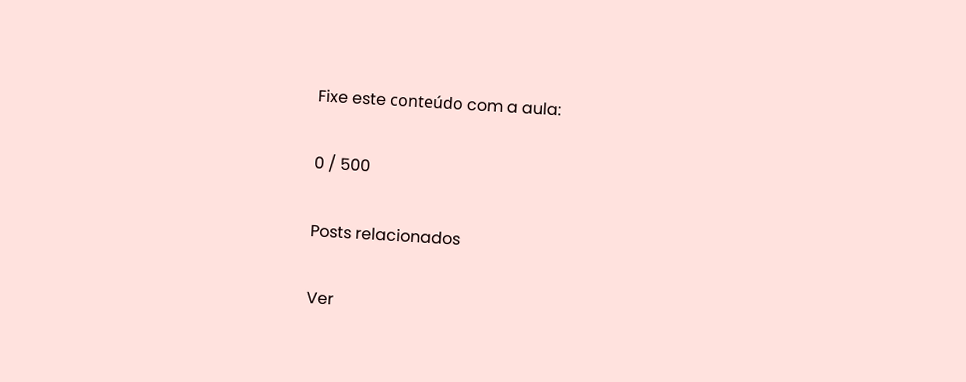Fixe este conteúdo com a aula:

0 / 500

Posts relacionados

Ver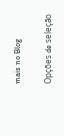mais no Blog

Opções de seleção